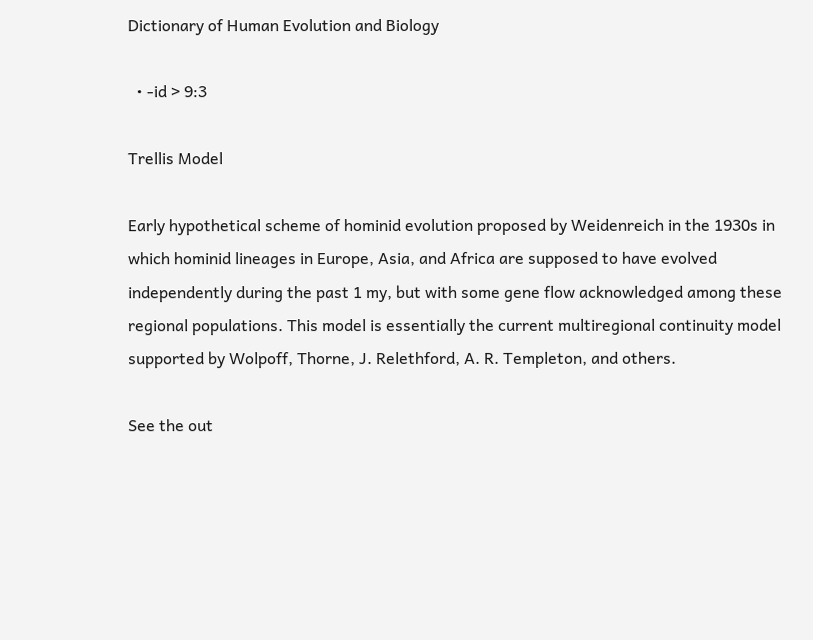Dictionary of Human Evolution and Biology

  • -id > 9:3

Trellis Model

Early hypothetical scheme of hominid evolution proposed by Weidenreich in the 1930s in which hominid lineages in Europe, Asia, and Africa are supposed to have evolved independently during the past 1 my, but with some gene flow acknowledged among these regional populations. This model is essentially the current multiregional continuity model supported by Wolpoff, Thorne, J. Relethford, A. R. Templeton, and others.

See the out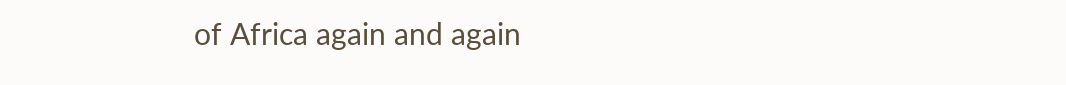of Africa again and again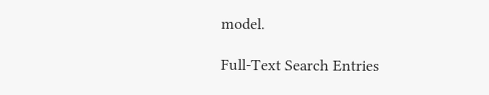model.

Full-Text Search Entries